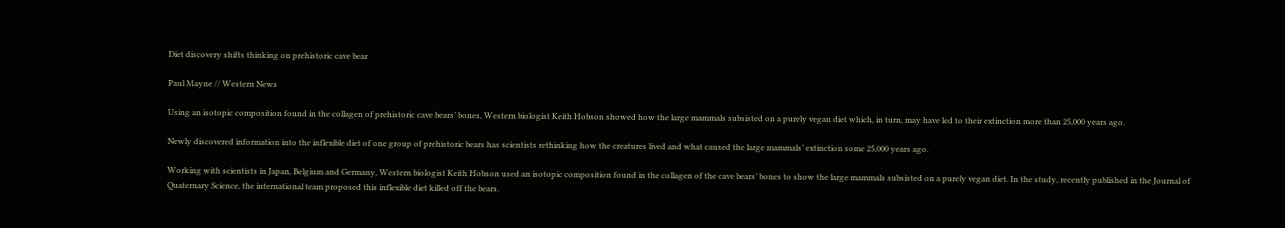Diet discovery shifts thinking on prehistoric cave bear

Paul Mayne // Western News

Using an isotopic composition found in the collagen of prehistoric cave bears’ bones, Western biologist Keith Hobson showed how the large mammals subsisted on a purely vegan diet which, in turn, may have led to their extinction more than 25,000 years ago.

Newly discovered information into the inflexible diet of one group of prehistoric bears has scientists rethinking how the creatures lived and what caused the large mammals’ extinction some 25,000 years ago.

Working with scientists in Japan, Belgium and Germany, Western biologist Keith Hobson used an isotopic composition found in the collagen of the cave bears’ bones to show the large mammals subsisted on a purely vegan diet. In the study, recently published in the Journal of Quaternary Science, the international team proposed this inflexible diet killed off the bears.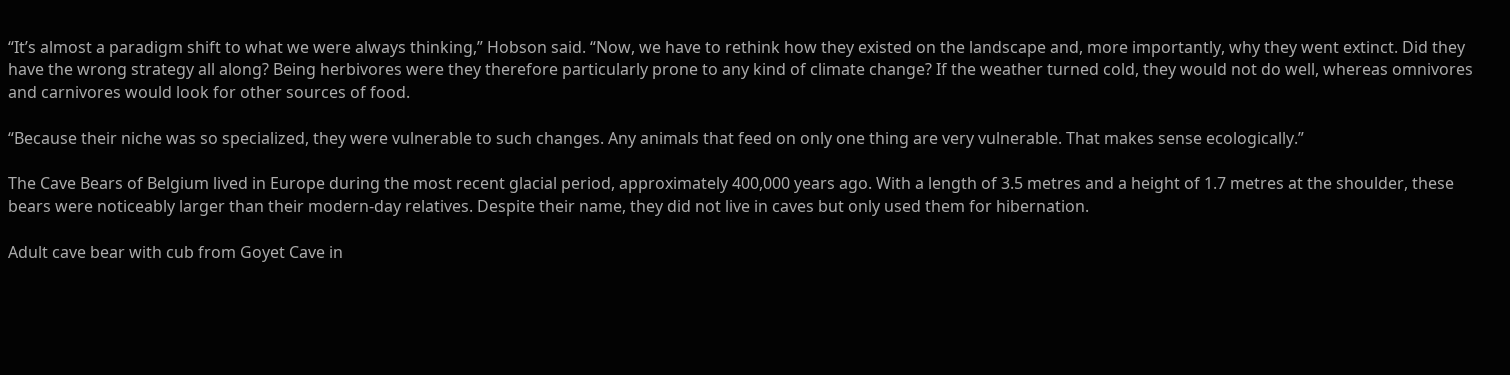“It’s almost a paradigm shift to what we were always thinking,” Hobson said. “Now, we have to rethink how they existed on the landscape and, more importantly, why they went extinct. Did they have the wrong strategy all along? Being herbivores were they therefore particularly prone to any kind of climate change? If the weather turned cold, they would not do well, whereas omnivores and carnivores would look for other sources of food.

“Because their niche was so specialized, they were vulnerable to such changes. Any animals that feed on only one thing are very vulnerable. That makes sense ecologically.”

The Cave Bears of Belgium lived in Europe during the most recent glacial period, approximately 400,000 years ago. With a length of 3.5 metres and a height of 1.7 metres at the shoulder, these bears were noticeably larger than their modern-day relatives. Despite their name, they did not live in caves but only used them for hibernation.

Adult cave bear with cub from Goyet Cave in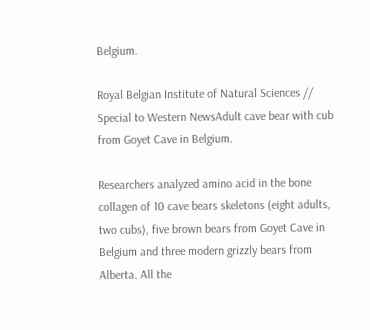Belgium.

Royal Belgian Institute of Natural Sciences // Special to Western NewsAdult cave bear with cub from Goyet Cave in Belgium.

Researchers analyzed amino acid in the bone collagen of 10 cave bears skeletons (eight adults, two cubs), five brown bears from Goyet Cave in Belgium and three modern grizzly bears from Alberta. All the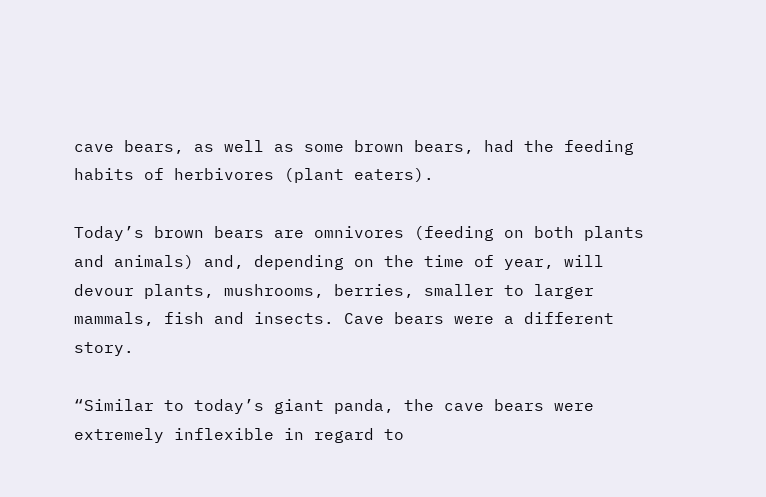cave bears, as well as some brown bears, had the feeding habits of herbivores (plant eaters).

Today’s brown bears are omnivores (feeding on both plants and animals) and, depending on the time of year, will devour plants, mushrooms, berries, smaller to larger mammals, fish and insects. Cave bears were a different story.

“Similar to today’s giant panda, the cave bears were extremely inflexible in regard to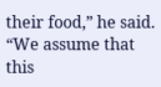their food,” he said. “We assume that this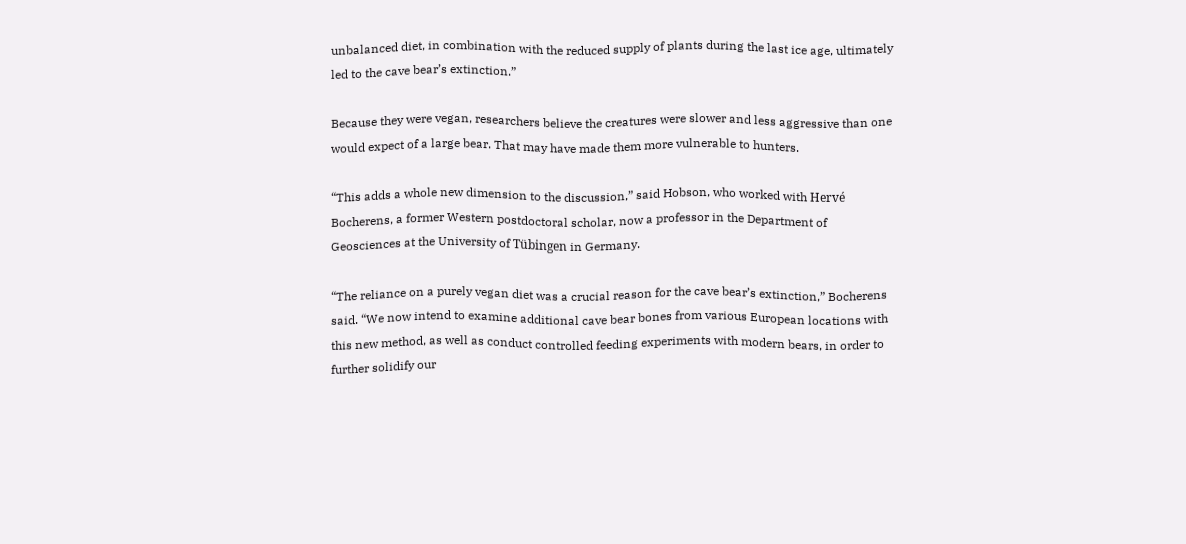unbalanced diet, in combination with the reduced supply of plants during the last ice age, ultimately led to the cave bear’s extinction.”

Because they were vegan, researchers believe the creatures were slower and less aggressive than one would expect of a large bear. That may have made them more vulnerable to hunters.

“This adds a whole new dimension to the discussion,” said Hobson, who worked with Hervé Bocherens, a former Western postdoctoral scholar, now a professor in the Department of Geosciences at the University of Tübingen in Germany.

“The reliance on a purely vegan diet was a crucial reason for the cave bear’s extinction,” Bocherens said. “We now intend to examine additional cave bear bones from various European locations with this new method, as well as conduct controlled feeding experiments with modern bears, in order to further solidify our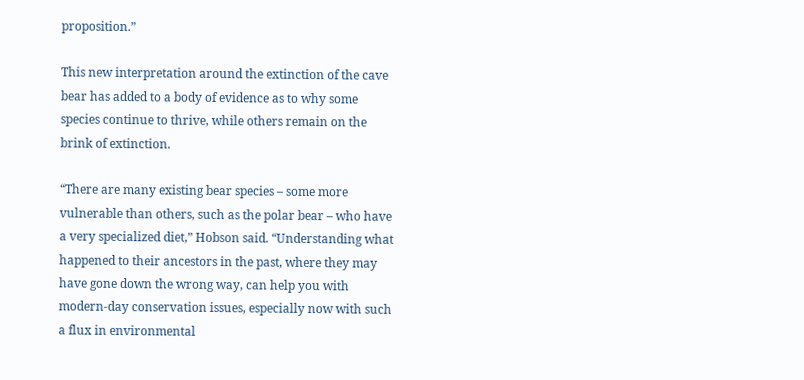proposition.”

This new interpretation around the extinction of the cave bear has added to a body of evidence as to why some species continue to thrive, while others remain on the brink of extinction.

“There are many existing bear species – some more vulnerable than others, such as the polar bear – who have a very specialized diet,” Hobson said. “Understanding what happened to their ancestors in the past, where they may have gone down the wrong way, can help you with modern-day conservation issues, especially now with such a flux in environmental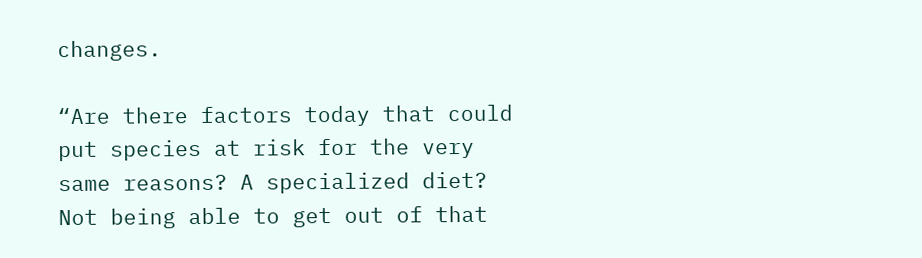changes.

“Are there factors today that could put species at risk for the very same reasons? A specialized diet? Not being able to get out of that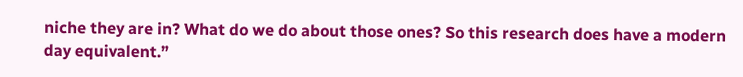niche they are in? What do we do about those ones? So this research does have a modern day equivalent.”